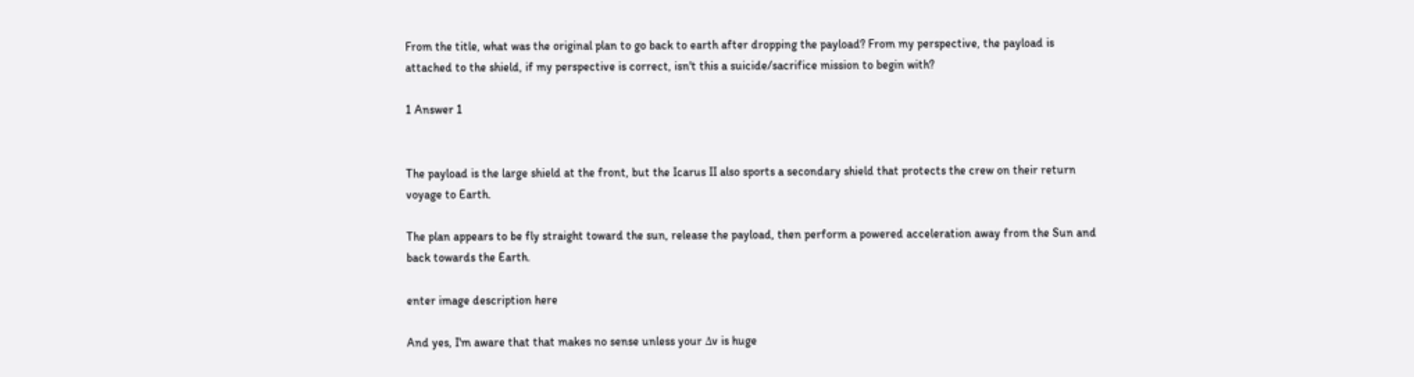From the title, what was the original plan to go back to earth after dropping the payload? From my perspective, the payload is attached to the shield, if my perspective is correct, isn't this a suicide/sacrifice mission to begin with?

1 Answer 1


The payload is the large shield at the front, but the Icarus II also sports a secondary shield that protects the crew on their return voyage to Earth.

The plan appears to be fly straight toward the sun, release the payload, then perform a powered acceleration away from the Sun and back towards the Earth.

enter image description here

And yes, I'm aware that that makes no sense unless your Δv is huge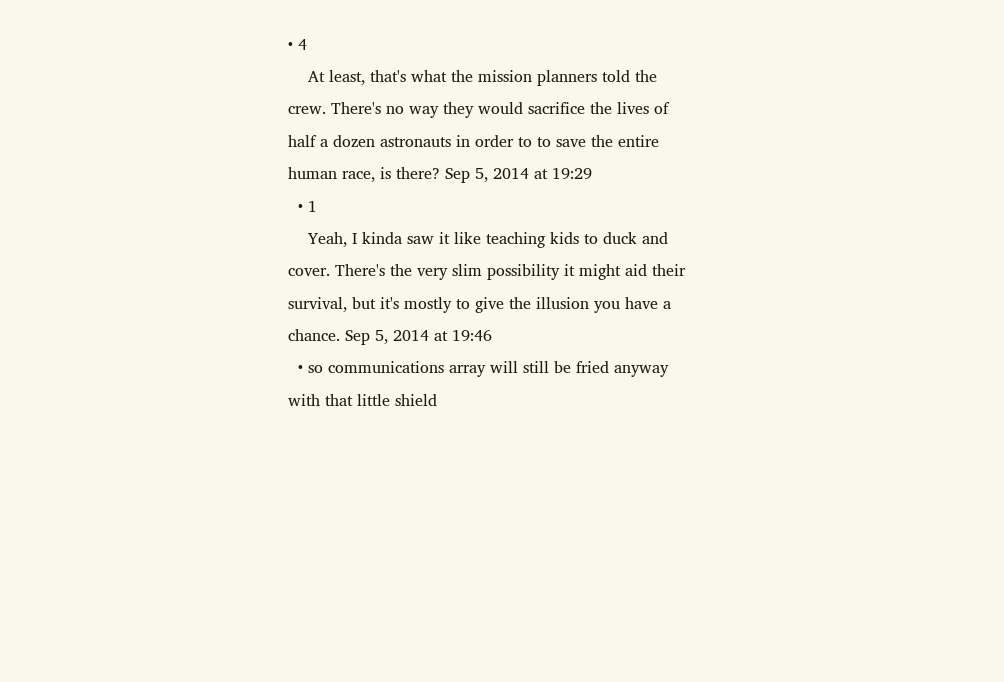• 4
    At least, that's what the mission planners told the crew. There's no way they would sacrifice the lives of half a dozen astronauts in order to to save the entire human race, is there? Sep 5, 2014 at 19:29
  • 1
    Yeah, I kinda saw it like teaching kids to duck and cover. There's the very slim possibility it might aid their survival, but it's mostly to give the illusion you have a chance. Sep 5, 2014 at 19:46
  • so communications array will still be fried anyway with that little shield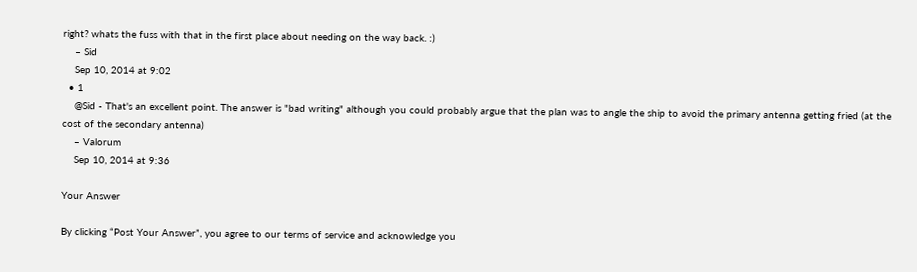right? whats the fuss with that in the first place about needing on the way back. :)
    – Sid
    Sep 10, 2014 at 9:02
  • 1
    @Sid - That's an excellent point. The answer is "bad writing" although you could probably argue that the plan was to angle the ship to avoid the primary antenna getting fried (at the cost of the secondary antenna)
    – Valorum
    Sep 10, 2014 at 9:36

Your Answer

By clicking “Post Your Answer”, you agree to our terms of service and acknowledge you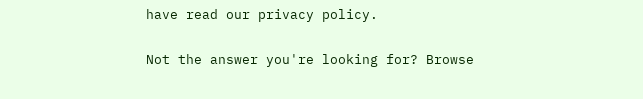have read our privacy policy.

Not the answer you're looking for? Browse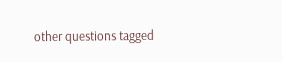other questions tagged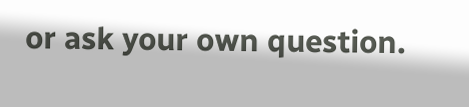or ask your own question.